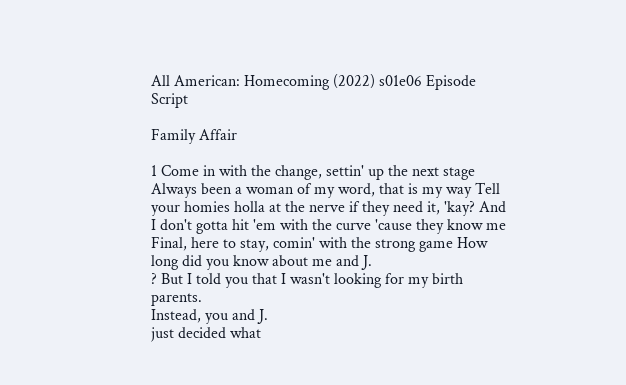All American: Homecoming (2022) s01e06 Episode Script

Family Affair

1 Come in with the change, settin' up the next stage Always been a woman of my word, that is my way Tell your homies holla at the nerve if they need it, 'kay? And I don't gotta hit 'em with the curve 'cause they know me Final, here to stay, comin' with the strong game How long did you know about me and J.
? But I told you that I wasn't looking for my birth parents.
Instead, you and J.
just decided what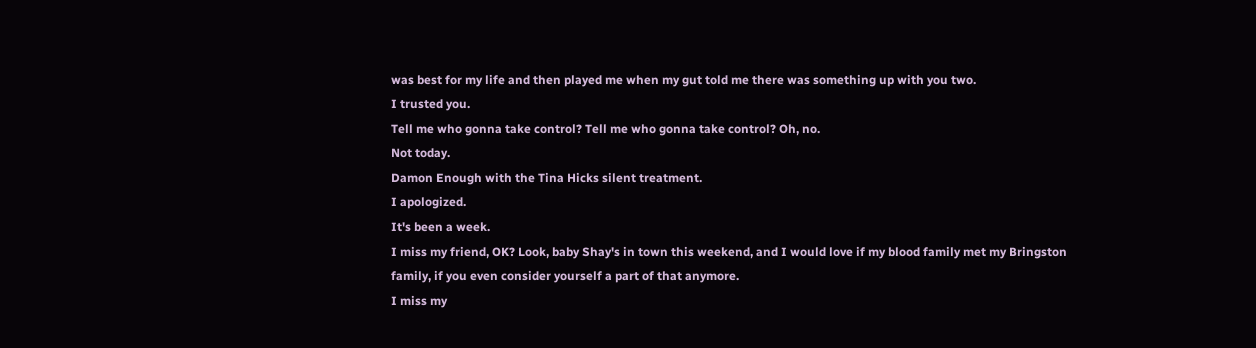was best for my life and then played me when my gut told me there was something up with you two.
I trusted you.
Tell me who gonna take control? Tell me who gonna take control? Oh, no.
Not today.
Damon Enough with the Tina Hicks silent treatment.
I apologized.
It's been a week.
I miss my friend, OK? Look, baby Shay's in town this weekend, and I would love if my blood family met my Bringston family, if you even consider yourself a part of that anymore.
I miss my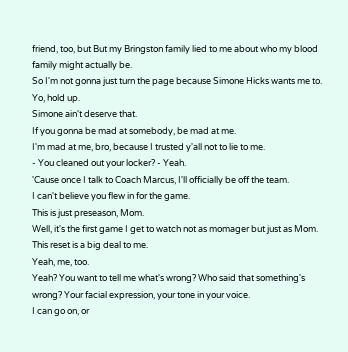friend, too, but But my Bringston family lied to me about who my blood family might actually be.
So I'm not gonna just turn the page because Simone Hicks wants me to.
Yo, hold up.
Simone ain't deserve that.
If you gonna be mad at somebody, be mad at me.
I'm mad at me, bro, because I trusted y'all not to lie to me.
- You cleaned out your locker? - Yeah.
'Cause once I talk to Coach Marcus, I'll officially be off the team.
I can't believe you flew in for the game.
This is just preseason, Mom.
Well, it's the first game I get to watch not as momager but just as Mom.
This reset is a big deal to me.
Yeah, me, too.
Yeah? You want to tell me what's wrong? Who said that something's wrong? Your facial expression, your tone in your voice.
I can go on, or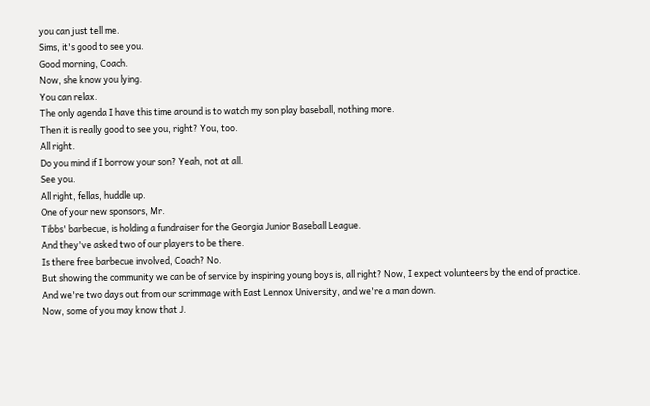you can just tell me.
Sims, it's good to see you.
Good morning, Coach.
Now, she know you lying.
You can relax.
The only agenda I have this time around is to watch my son play baseball, nothing more.
Then it is really good to see you, right? You, too.
All right.
Do you mind if I borrow your son? Yeah, not at all.
See you.
All right, fellas, huddle up.
One of your new sponsors, Mr.
Tibbs' barbecue, is holding a fundraiser for the Georgia Junior Baseball League.
And they've asked two of our players to be there.
Is there free barbecue involved, Coach? No.
But showing the community we can be of service by inspiring young boys is, all right? Now, I expect volunteers by the end of practice.
And we're two days out from our scrimmage with East Lennox University, and we're a man down.
Now, some of you may know that J.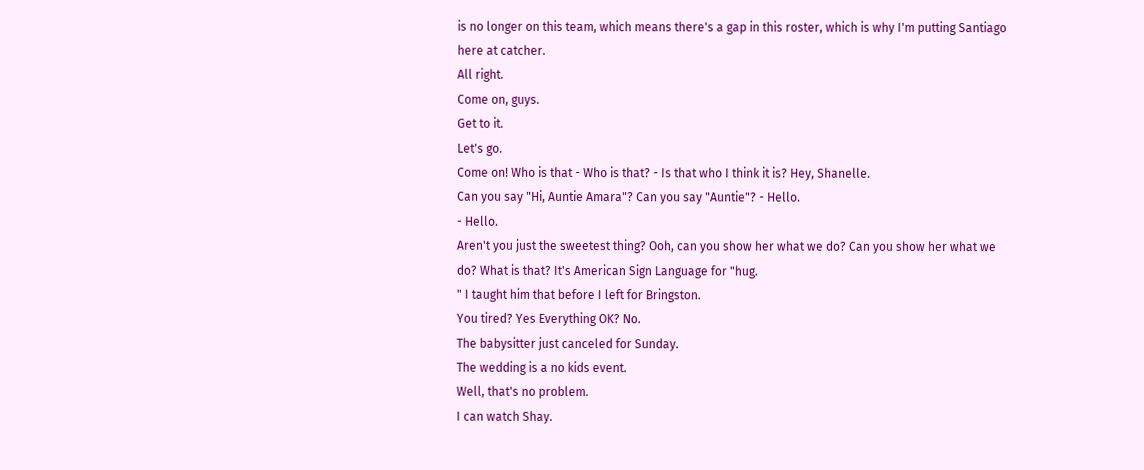is no longer on this team, which means there's a gap in this roster, which is why I'm putting Santiago here at catcher.
All right.
Come on, guys.
Get to it.
Let's go.
Come on! Who is that - Who is that? - Is that who I think it is? Hey, Shanelle.
Can you say "Hi, Auntie Amara"? Can you say "Auntie"? - Hello.
- Hello.
Aren't you just the sweetest thing? Ooh, can you show her what we do? Can you show her what we do? What is that? It's American Sign Language for "hug.
" I taught him that before I left for Bringston.
You tired? Yes Everything OK? No.
The babysitter just canceled for Sunday.
The wedding is a no kids event.
Well, that's no problem.
I can watch Shay.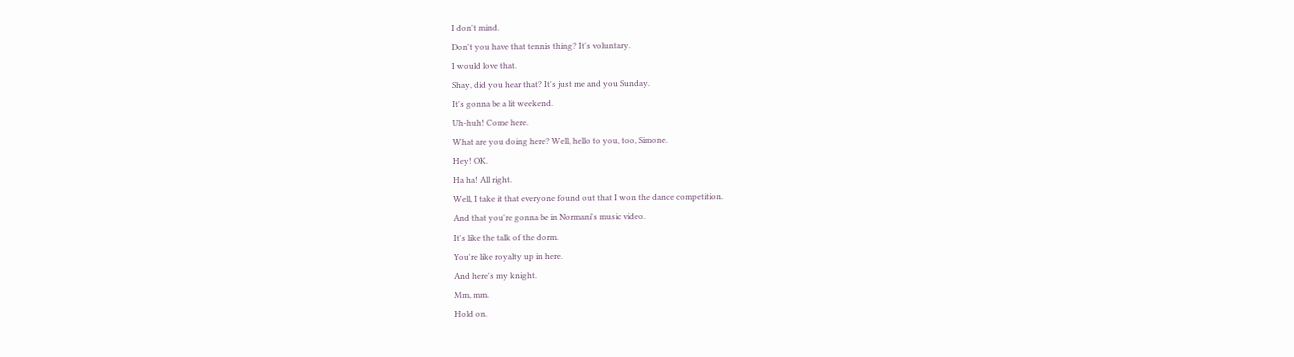I don't mind.
Don't you have that tennis thing? It's voluntary.
I would love that.
Shay, did you hear that? It's just me and you Sunday.
It's gonna be a lit weekend.
Uh-huh! Come here.
What are you doing here? Well, hello to you, too, Simone.
Hey! OK.
Ha ha! All right.
Well, I take it that everyone found out that I won the dance competition.
And that you're gonna be in Normani's music video.
It's like the talk of the dorm.
You're like royalty up in here.
And here's my knight.
Mm, mm.
Hold on.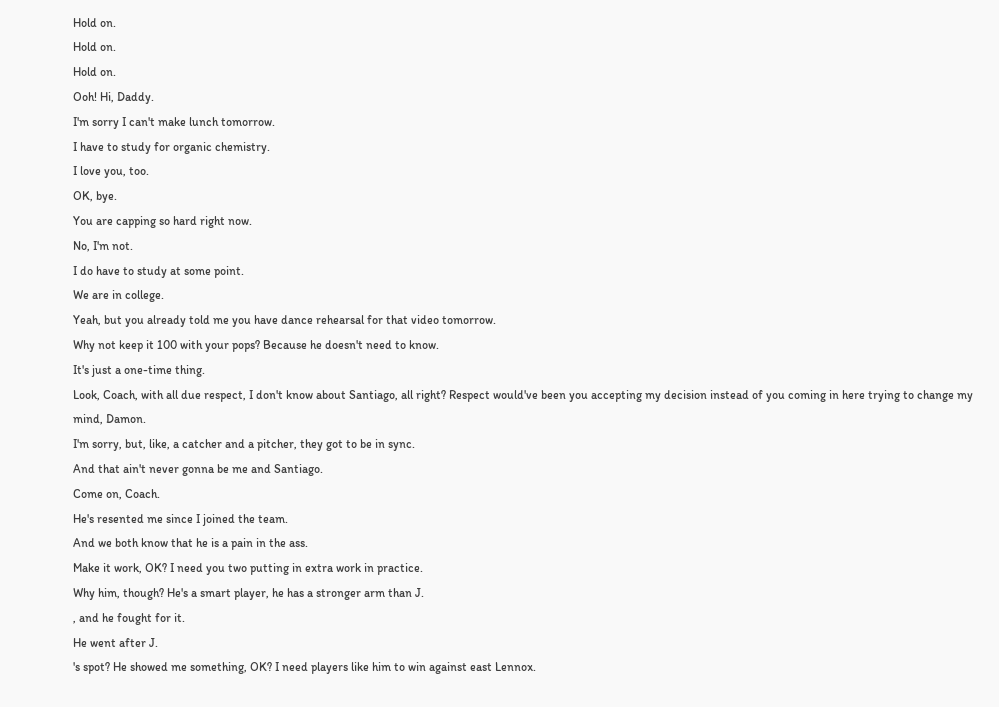Hold on.
Hold on.
Hold on.
Ooh! Hi, Daddy.
I'm sorry I can't make lunch tomorrow.
I have to study for organic chemistry.
I love you, too.
OK, bye.
You are capping so hard right now.
No, I'm not.
I do have to study at some point.
We are in college.
Yeah, but you already told me you have dance rehearsal for that video tomorrow.
Why not keep it 100 with your pops? Because he doesn't need to know.
It's just a one-time thing.
Look, Coach, with all due respect, I don't know about Santiago, all right? Respect would've been you accepting my decision instead of you coming in here trying to change my mind, Damon.
I'm sorry, but, like, a catcher and a pitcher, they got to be in sync.
And that ain't never gonna be me and Santiago.
Come on, Coach.
He's resented me since I joined the team.
And we both know that he is a pain in the ass.
Make it work, OK? I need you two putting in extra work in practice.
Why him, though? He's a smart player, he has a stronger arm than J.
, and he fought for it.
He went after J.
's spot? He showed me something, OK? I need players like him to win against east Lennox.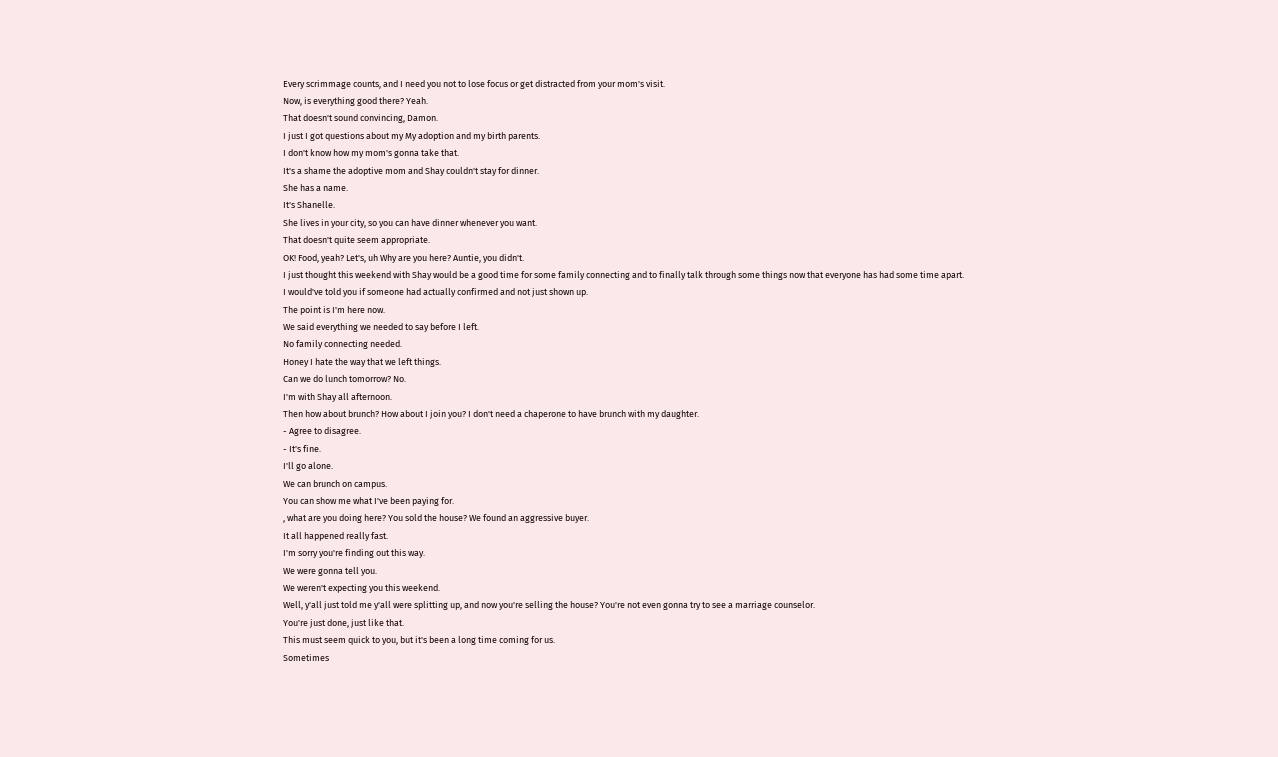Every scrimmage counts, and I need you not to lose focus or get distracted from your mom's visit.
Now, is everything good there? Yeah.
That doesn't sound convincing, Damon.
I just I got questions about my My adoption and my birth parents.
I don't know how my mom's gonna take that.
It's a shame the adoptive mom and Shay couldn't stay for dinner.
She has a name.
It's Shanelle.
She lives in your city, so you can have dinner whenever you want.
That doesn't quite seem appropriate.
OK! Food, yeah? Let's, uh Why are you here? Auntie, you didn't.
I just thought this weekend with Shay would be a good time for some family connecting and to finally talk through some things now that everyone has had some time apart.
I would've told you if someone had actually confirmed and not just shown up.
The point is I'm here now.
We said everything we needed to say before I left.
No family connecting needed.
Honey I hate the way that we left things.
Can we do lunch tomorrow? No.
I'm with Shay all afternoon.
Then how about brunch? How about I join you? I don't need a chaperone to have brunch with my daughter.
- Agree to disagree.
- It's fine.
I'll go alone.
We can brunch on campus.
You can show me what I've been paying for.
, what are you doing here? You sold the house? We found an aggressive buyer.
It all happened really fast.
I'm sorry you're finding out this way.
We were gonna tell you.
We weren't expecting you this weekend.
Well, y'all just told me y'all were splitting up, and now you're selling the house? You're not even gonna try to see a marriage counselor.
You're just done, just like that.
This must seem quick to you, but it's been a long time coming for us.
Sometimes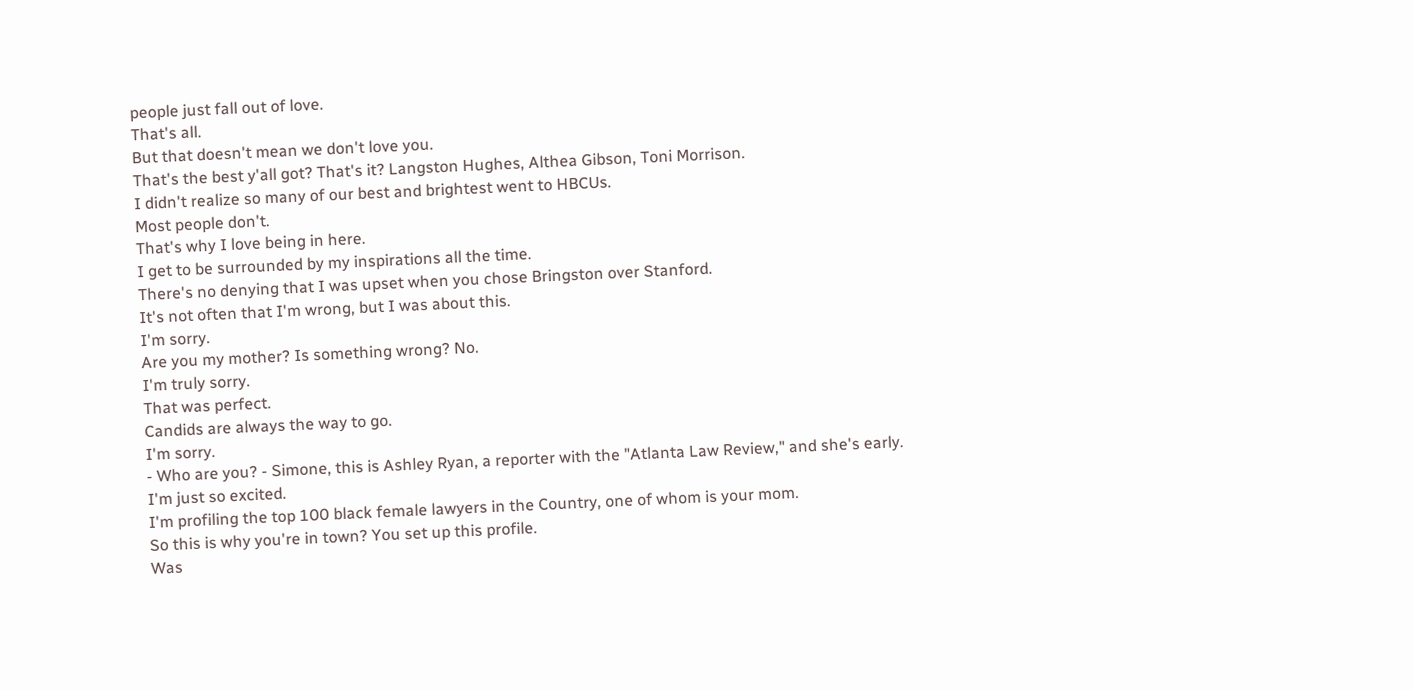people just fall out of love.
That's all.
But that doesn't mean we don't love you.
That's the best y'all got? That's it? Langston Hughes, Althea Gibson, Toni Morrison.
I didn't realize so many of our best and brightest went to HBCUs.
Most people don't.
That's why I love being in here.
I get to be surrounded by my inspirations all the time.
There's no denying that I was upset when you chose Bringston over Stanford.
It's not often that I'm wrong, but I was about this.
I'm sorry.
Are you my mother? Is something wrong? No.
I'm truly sorry.
That was perfect.
Candids are always the way to go.
I'm sorry.
- Who are you? - Simone, this is Ashley Ryan, a reporter with the "Atlanta Law Review," and she's early.
I'm just so excited.
I'm profiling the top 100 black female lawyers in the Country, one of whom is your mom.
So this is why you're in town? You set up this profile.
Was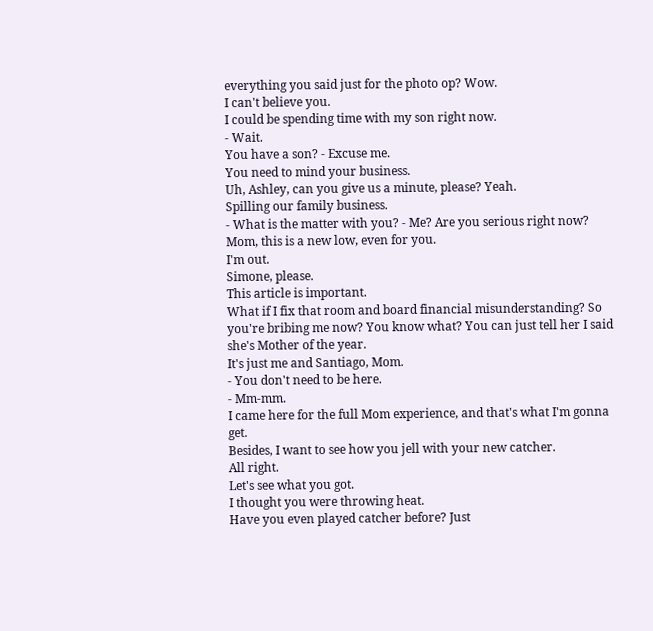everything you said just for the photo op? Wow.
I can't believe you.
I could be spending time with my son right now.
- Wait.
You have a son? - Excuse me.
You need to mind your business.
Uh, Ashley, can you give us a minute, please? Yeah.
Spilling our family business.
- What is the matter with you? - Me? Are you serious right now? Mom, this is a new low, even for you.
I'm out.
Simone, please.
This article is important.
What if I fix that room and board financial misunderstanding? So you're bribing me now? You know what? You can just tell her I said she's Mother of the year.
It's just me and Santiago, Mom.
- You don't need to be here.
- Mm-mm.
I came here for the full Mom experience, and that's what I'm gonna get.
Besides, I want to see how you jell with your new catcher.
All right.
Let's see what you got.
I thought you were throwing heat.
Have you even played catcher before? Just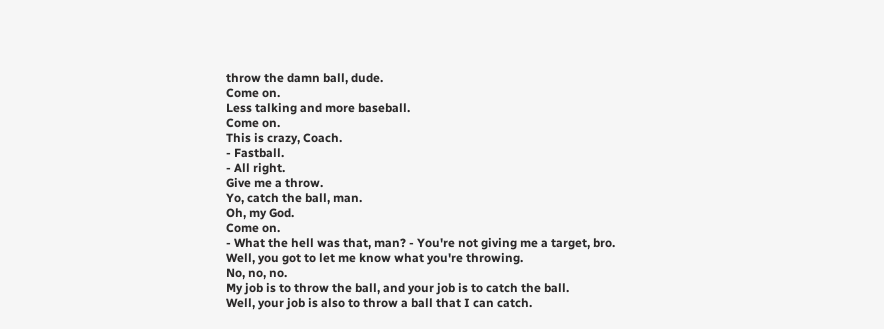throw the damn ball, dude.
Come on.
Less talking and more baseball.
Come on.
This is crazy, Coach.
- Fastball.
- All right.
Give me a throw.
Yo, catch the ball, man.
Oh, my God.
Come on.
- What the hell was that, man? - You're not giving me a target, bro.
Well, you got to let me know what you're throwing.
No, no, no.
My job is to throw the ball, and your job is to catch the ball.
Well, your job is also to throw a ball that I can catch.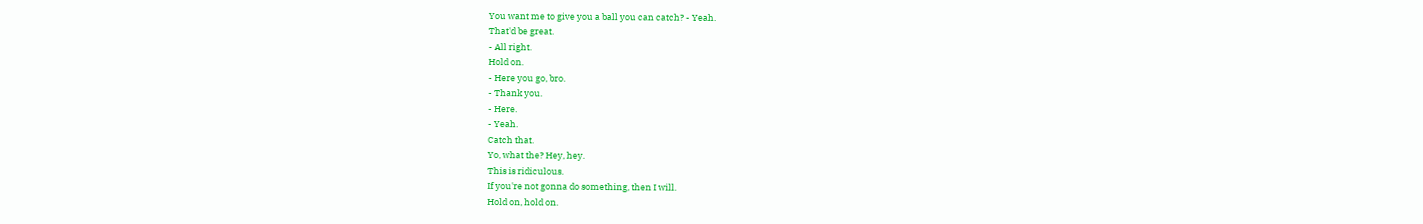You want me to give you a ball you can catch? - Yeah.
That'd be great.
- All right.
Hold on.
- Here you go, bro.
- Thank you.
- Here.
- Yeah.
Catch that.
Yo, what the? Hey, hey.
This is ridiculous.
If you're not gonna do something, then I will.
Hold on, hold on.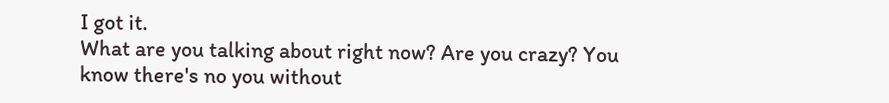I got it.
What are you talking about right now? Are you crazy? You know there's no you without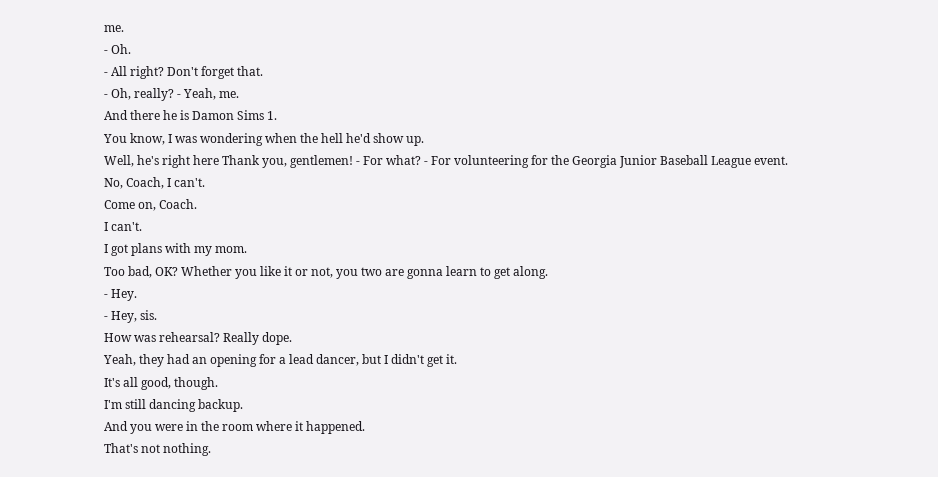me.
- Oh.
- All right? Don't forget that.
- Oh, really? - Yeah, me.
And there he is Damon Sims 1.
You know, I was wondering when the hell he'd show up.
Well, he's right here Thank you, gentlemen! - For what? - For volunteering for the Georgia Junior Baseball League event.
No, Coach, I can't.
Come on, Coach.
I can't.
I got plans with my mom.
Too bad, OK? Whether you like it or not, you two are gonna learn to get along.
- Hey.
- Hey, sis.
How was rehearsal? Really dope.
Yeah, they had an opening for a lead dancer, but I didn't get it.
It's all good, though.
I'm still dancing backup.
And you were in the room where it happened.
That's not nothing.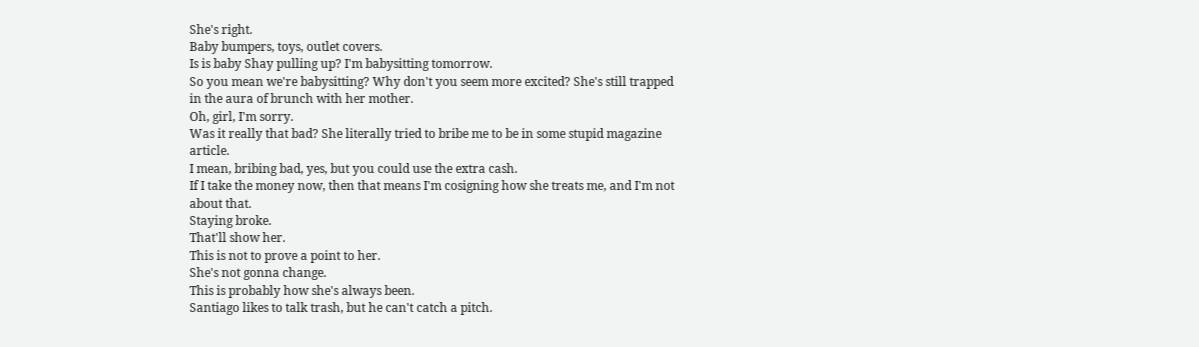She's right.
Baby bumpers, toys, outlet covers.
Is is baby Shay pulling up? I'm babysitting tomorrow.
So you mean we're babysitting? Why don't you seem more excited? She's still trapped in the aura of brunch with her mother.
Oh, girl, I'm sorry.
Was it really that bad? She literally tried to bribe me to be in some stupid magazine article.
I mean, bribing bad, yes, but you could use the extra cash.
If I take the money now, then that means I'm cosigning how she treats me, and I'm not about that.
Staying broke.
That'll show her.
This is not to prove a point to her.
She's not gonna change.
This is probably how she's always been.
Santiago likes to talk trash, but he can't catch a pitch.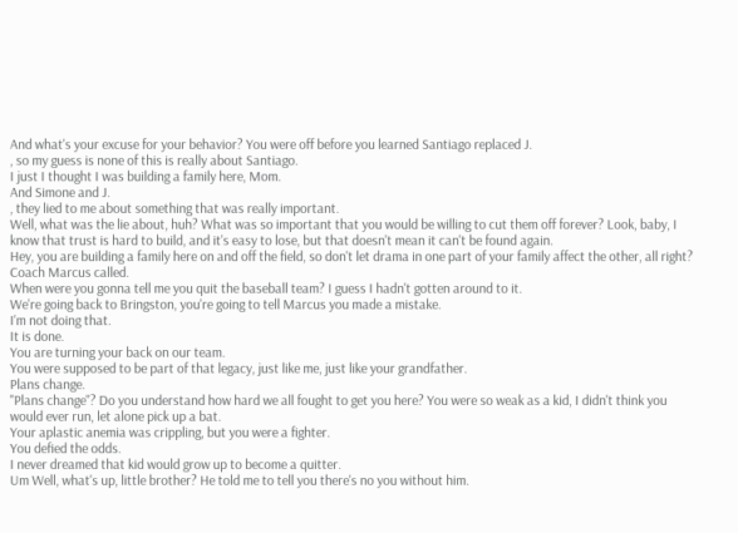And what's your excuse for your behavior? You were off before you learned Santiago replaced J.
, so my guess is none of this is really about Santiago.
I just I thought I was building a family here, Mom.
And Simone and J.
, they lied to me about something that was really important.
Well, what was the lie about, huh? What was so important that you would be willing to cut them off forever? Look, baby, I know that trust is hard to build, and it's easy to lose, but that doesn't mean it can't be found again.
Hey, you are building a family here on and off the field, so don't let drama in one part of your family affect the other, all right? Coach Marcus called.
When were you gonna tell me you quit the baseball team? I guess I hadn't gotten around to it.
We're going back to Bringston, you're going to tell Marcus you made a mistake.
I'm not doing that.
It is done.
You are turning your back on our team.
You were supposed to be part of that legacy, just like me, just like your grandfather.
Plans change.
"Plans change"? Do you understand how hard we all fought to get you here? You were so weak as a kid, I didn't think you would ever run, let alone pick up a bat.
Your aplastic anemia was crippling, but you were a fighter.
You defied the odds.
I never dreamed that kid would grow up to become a quitter.
Um Well, what's up, little brother? He told me to tell you there's no you without him.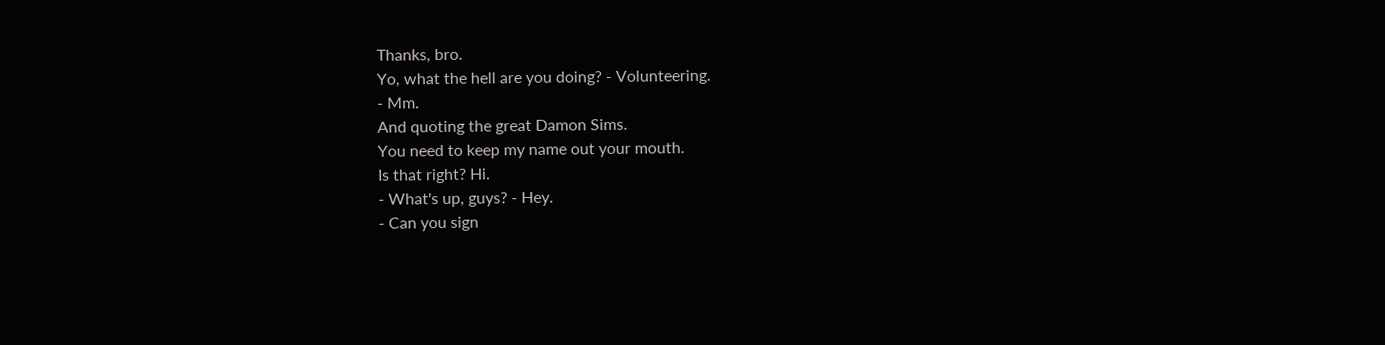Thanks, bro.
Yo, what the hell are you doing? - Volunteering.
- Mm.
And quoting the great Damon Sims.
You need to keep my name out your mouth.
Is that right? Hi.
- What's up, guys? - Hey.
- Can you sign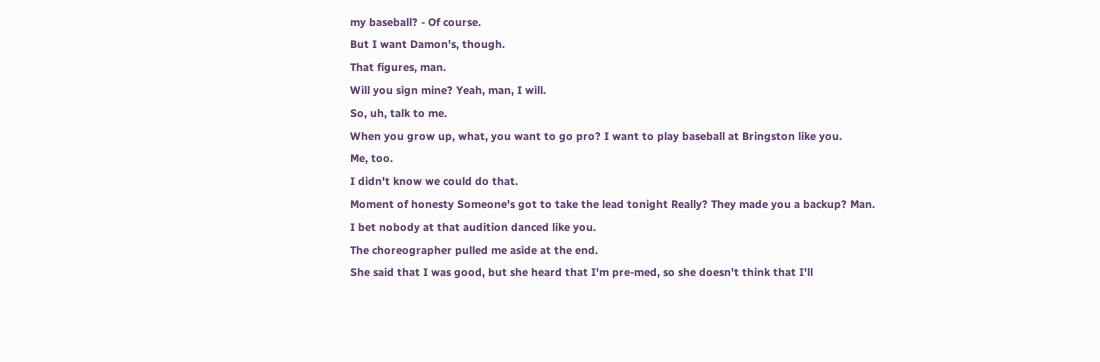my baseball? - Of course.
But I want Damon's, though.
That figures, man.
Will you sign mine? Yeah, man, I will.
So, uh, talk to me.
When you grow up, what, you want to go pro? I want to play baseball at Bringston like you.
Me, too.
I didn't know we could do that.
Moment of honesty Someone's got to take the lead tonight Really? They made you a backup? Man.
I bet nobody at that audition danced like you.
The choreographer pulled me aside at the end.
She said that I was good, but she heard that I'm pre-med, so she doesn't think that I'll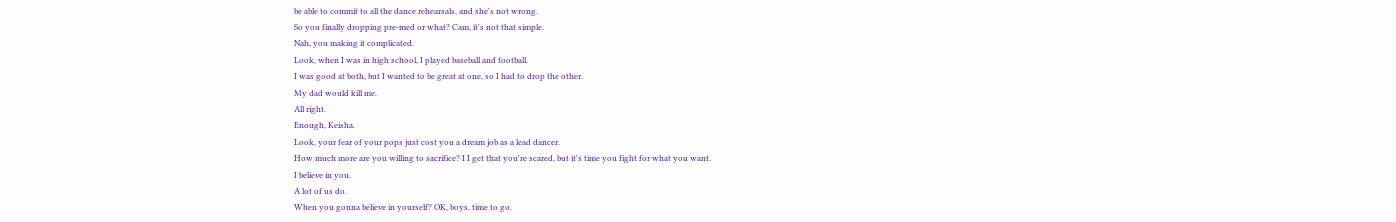be able to commit to all the dance rehearsals, and she's not wrong.
So you finally dropping pre-med or what? Cam, it's not that simple.
Nah, you making it complicated.
Look, when I was in high school, I played baseball and football.
I was good at both, but I wanted to be great at one, so I had to drop the other.
My dad would kill me.
All right.
Enough, Keisha.
Look, your fear of your pops just cost you a dream job as a lead dancer.
How much more are you willing to sacrifice? I I get that you're scared, but it's time you fight for what you want.
I believe in you.
A lot of us do.
When you gonna believe in yourself? OK, boys, time to go.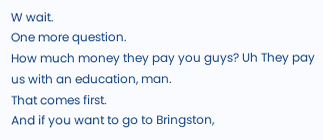W wait.
One more question.
How much money they pay you guys? Uh They pay us with an education, man.
That comes first.
And if you want to go to Bringston,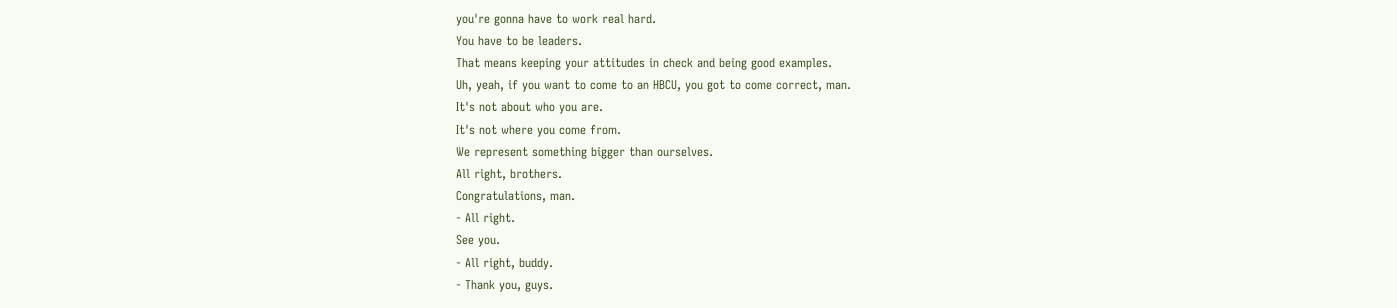you're gonna have to work real hard.
You have to be leaders.
That means keeping your attitudes in check and being good examples.
Uh, yeah, if you want to come to an HBCU, you got to come correct, man.
It's not about who you are.
It's not where you come from.
We represent something bigger than ourselves.
All right, brothers.
Congratulations, man.
- All right.
See you.
- All right, buddy.
- Thank you, guys.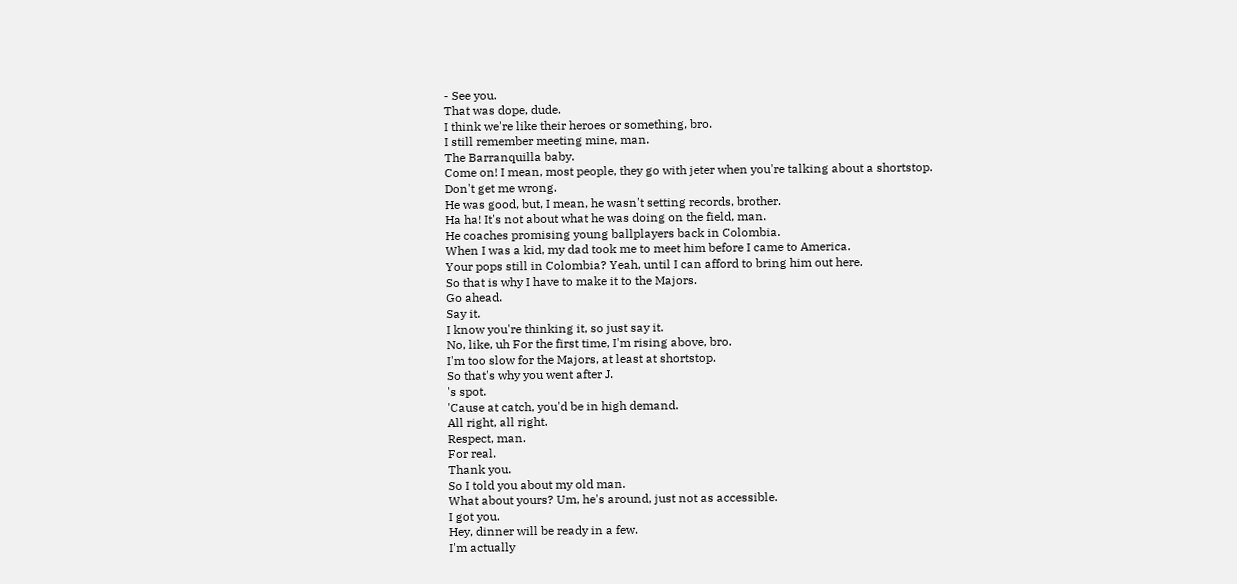- See you.
That was dope, dude.
I think we're like their heroes or something, bro.
I still remember meeting mine, man.
The Barranquilla baby.
Come on! I mean, most people, they go with jeter when you're talking about a shortstop.
Don't get me wrong.
He was good, but, I mean, he wasn't setting records, brother.
Ha ha! It's not about what he was doing on the field, man.
He coaches promising young ballplayers back in Colombia.
When I was a kid, my dad took me to meet him before I came to America.
Your pops still in Colombia? Yeah, until I can afford to bring him out here.
So that is why I have to make it to the Majors.
Go ahead.
Say it.
I know you're thinking it, so just say it.
No, like, uh For the first time, I'm rising above, bro.
I'm too slow for the Majors, at least at shortstop.
So that's why you went after J.
's spot.
'Cause at catch, you'd be in high demand.
All right, all right.
Respect, man.
For real.
Thank you.
So I told you about my old man.
What about yours? Um, he's around, just not as accessible.
I got you.
Hey, dinner will be ready in a few.
I'm actually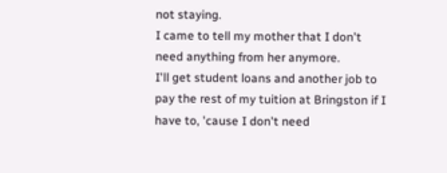not staying.
I came to tell my mother that I don't need anything from her anymore.
I'll get student loans and another job to pay the rest of my tuition at Bringston if I have to, 'cause I don't need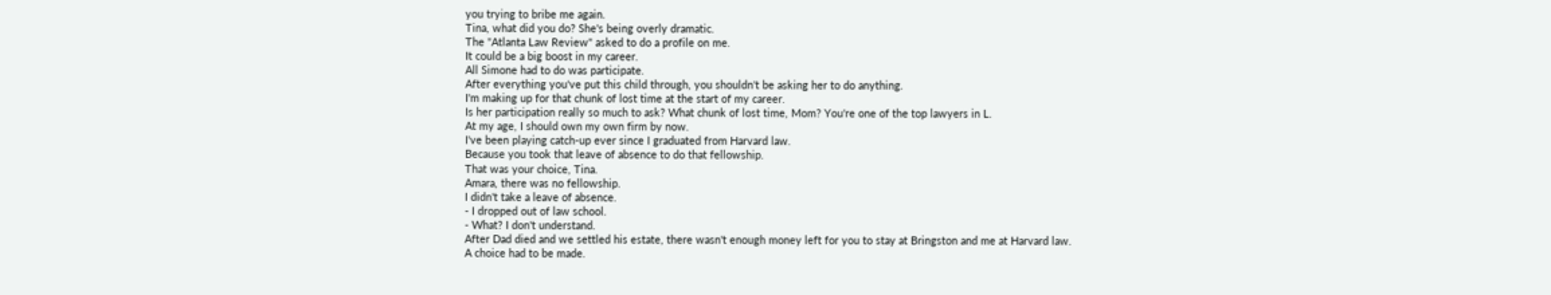you trying to bribe me again.
Tina, what did you do? She's being overly dramatic.
The "Atlanta Law Review" asked to do a profile on me.
It could be a big boost in my career.
All Simone had to do was participate.
After everything you've put this child through, you shouldn't be asking her to do anything.
I'm making up for that chunk of lost time at the start of my career.
Is her participation really so much to ask? What chunk of lost time, Mom? You're one of the top lawyers in L.
At my age, I should own my own firm by now.
I've been playing catch-up ever since I graduated from Harvard law.
Because you took that leave of absence to do that fellowship.
That was your choice, Tina.
Amara, there was no fellowship.
I didn't take a leave of absence.
- I dropped out of law school.
- What? I don't understand.
After Dad died and we settled his estate, there wasn't enough money left for you to stay at Bringston and me at Harvard law.
A choice had to be made.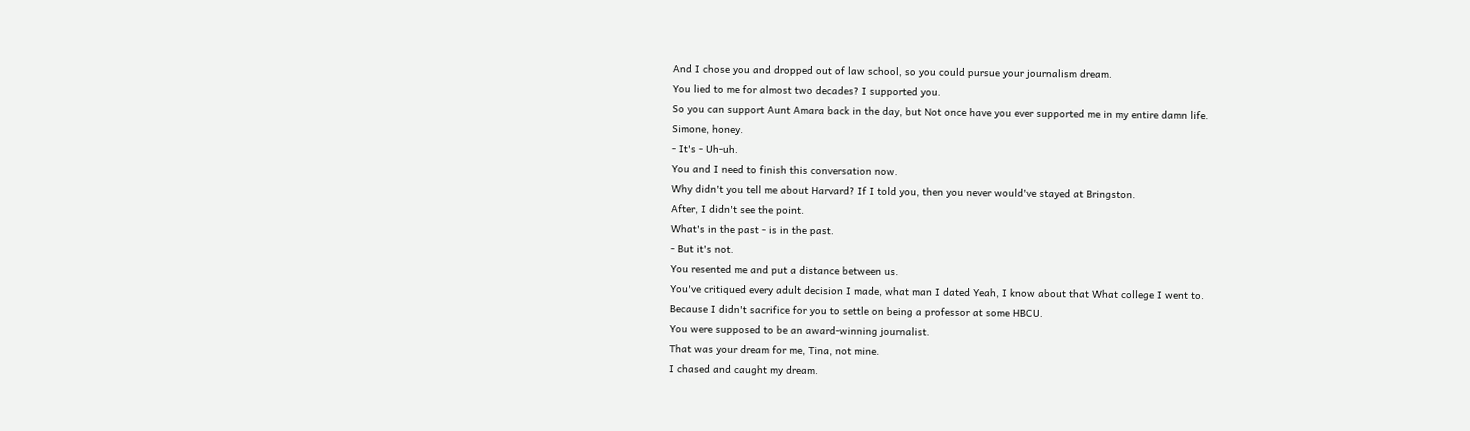And I chose you and dropped out of law school, so you could pursue your journalism dream.
You lied to me for almost two decades? I supported you.
So you can support Aunt Amara back in the day, but Not once have you ever supported me in my entire damn life.
Simone, honey.
- It's - Uh-uh.
You and I need to finish this conversation now.
Why didn't you tell me about Harvard? If I told you, then you never would've stayed at Bringston.
After, I didn't see the point.
What's in the past - is in the past.
- But it's not.
You resented me and put a distance between us.
You've critiqued every adult decision I made, what man I dated Yeah, I know about that What college I went to.
Because I didn't sacrifice for you to settle on being a professor at some HBCU.
You were supposed to be an award-winning journalist.
That was your dream for me, Tina, not mine.
I chased and caught my dream.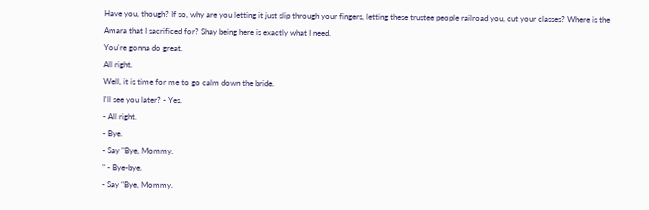Have you, though? If so, why are you letting it just slip through your fingers, letting these trustee people railroad you, cut your classes? Where is the Amara that I sacrificed for? Shay being here is exactly what I need.
You're gonna do great.
All right.
Well, it is time for me to go calm down the bride.
I'll see you later? - Yes.
- All right.
- Bye.
- Say "Bye, Mommy.
" - Bye-bye.
- Say "Bye, Mommy.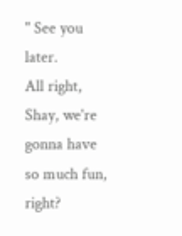" See you later.
All right, Shay, we're gonna have so much fun, right?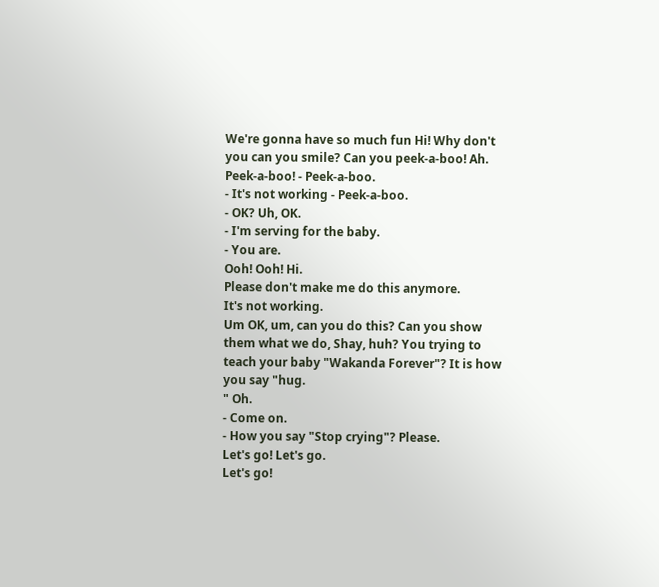We're gonna have so much fun Hi! Why don't you can you smile? Can you peek-a-boo! Ah.
Peek-a-boo! - Peek-a-boo.
- It's not working - Peek-a-boo.
- OK? Uh, OK.
- I'm serving for the baby.
- You are.
Ooh! Ooh! Hi.
Please don't make me do this anymore.
It's not working.
Um OK, um, can you do this? Can you show them what we do, Shay, huh? You trying to teach your baby "Wakanda Forever"? It is how you say "hug.
" Oh.
- Come on.
- How you say "Stop crying"? Please.
Let's go! Let's go.
Let's go!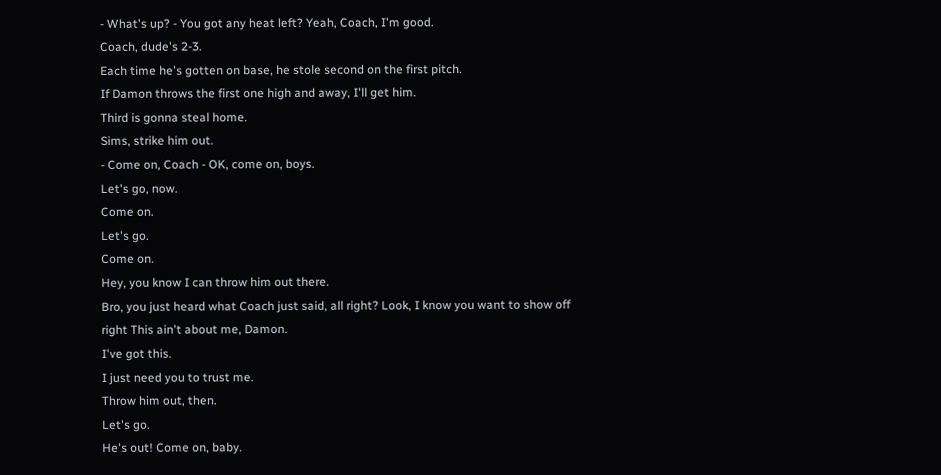- What's up? - You got any heat left? Yeah, Coach, I'm good.
Coach, dude's 2-3.
Each time he's gotten on base, he stole second on the first pitch.
If Damon throws the first one high and away, I'll get him.
Third is gonna steal home.
Sims, strike him out.
- Come on, Coach - OK, come on, boys.
Let's go, now.
Come on.
Let's go.
Come on.
Hey, you know I can throw him out there.
Bro, you just heard what Coach just said, all right? Look, I know you want to show off right This ain't about me, Damon.
I've got this.
I just need you to trust me.
Throw him out, then.
Let's go.
He's out! Come on, baby.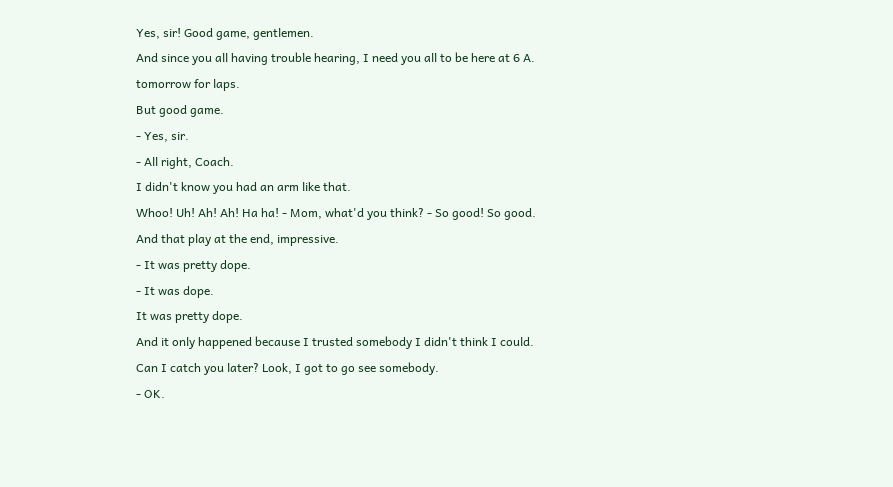Yes, sir! Good game, gentlemen.
And since you all having trouble hearing, I need you all to be here at 6 A.
tomorrow for laps.
But good game.
- Yes, sir.
- All right, Coach.
I didn't know you had an arm like that.
Whoo! Uh! Ah! Ah! Ha ha! - Mom, what'd you think? - So good! So good.
And that play at the end, impressive.
- It was pretty dope.
- It was dope.
It was pretty dope.
And it only happened because I trusted somebody I didn't think I could.
Can I catch you later? Look, I got to go see somebody.
- OK.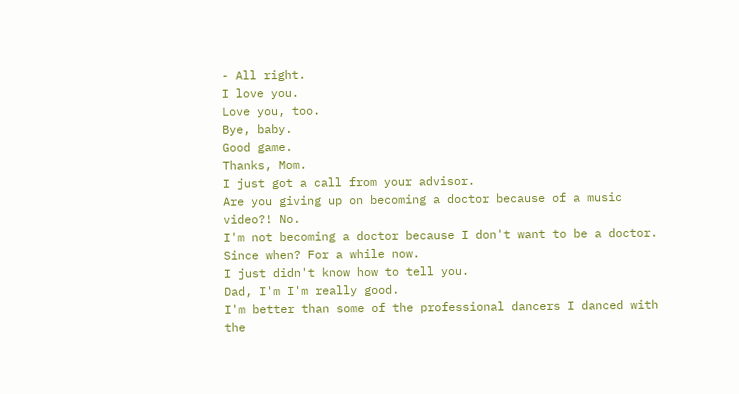- All right.
I love you.
Love you, too.
Bye, baby.
Good game.
Thanks, Mom.
I just got a call from your advisor.
Are you giving up on becoming a doctor because of a music video?! No.
I'm not becoming a doctor because I don't want to be a doctor.
Since when? For a while now.
I just didn't know how to tell you.
Dad, I'm I'm really good.
I'm better than some of the professional dancers I danced with the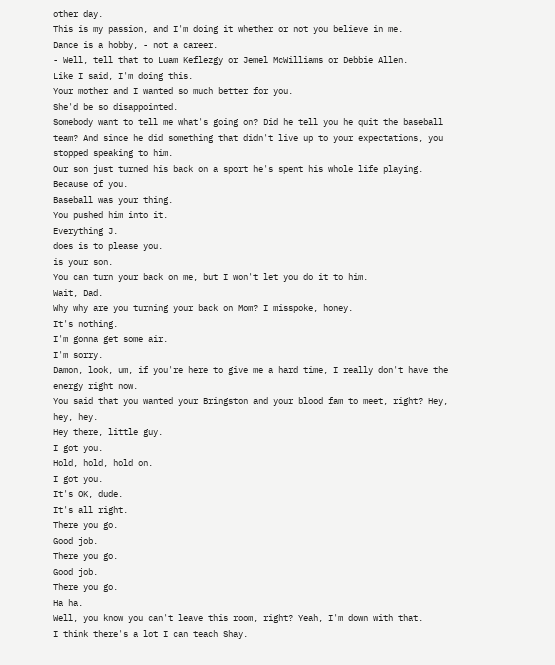other day.
This is my passion, and I'm doing it whether or not you believe in me.
Dance is a hobby, - not a career.
- Well, tell that to Luam Keflezgy or Jemel McWilliams or Debbie Allen.
Like I said, I'm doing this.
Your mother and I wanted so much better for you.
She'd be so disappointed.
Somebody want to tell me what's going on? Did he tell you he quit the baseball team? And since he did something that didn't live up to your expectations, you stopped speaking to him.
Our son just turned his back on a sport he's spent his whole life playing.
Because of you.
Baseball was your thing.
You pushed him into it.
Everything J.
does is to please you.
is your son.
You can turn your back on me, but I won't let you do it to him.
Wait, Dad.
Why why are you turning your back on Mom? I misspoke, honey.
It's nothing.
I'm gonna get some air.
I'm sorry.
Damon, look, um, if you're here to give me a hard time, I really don't have the energy right now.
You said that you wanted your Bringston and your blood fam to meet, right? Hey, hey, hey.
Hey there, little guy.
I got you.
Hold, hold, hold on.
I got you.
It's OK, dude.
It's all right.
There you go.
Good job.
There you go.
Good job.
There you go.
Ha ha.
Well, you know you can't leave this room, right? Yeah, I'm down with that.
I think there's a lot I can teach Shay.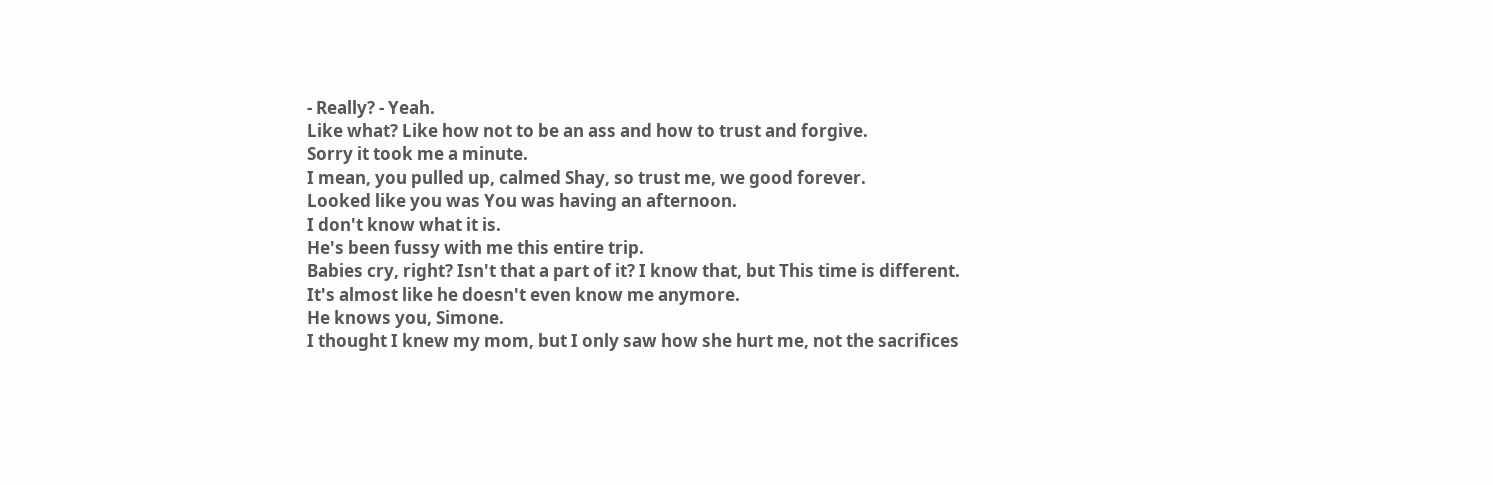- Really? - Yeah.
Like what? Like how not to be an ass and how to trust and forgive.
Sorry it took me a minute.
I mean, you pulled up, calmed Shay, so trust me, we good forever.
Looked like you was You was having an afternoon.
I don't know what it is.
He's been fussy with me this entire trip.
Babies cry, right? Isn't that a part of it? I know that, but This time is different.
It's almost like he doesn't even know me anymore.
He knows you, Simone.
I thought I knew my mom, but I only saw how she hurt me, not the sacrifices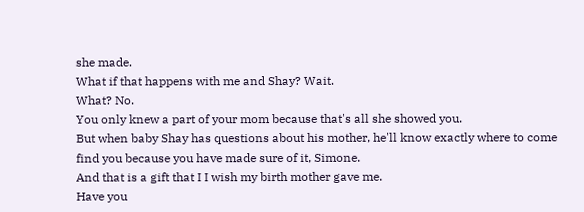she made.
What if that happens with me and Shay? Wait.
What? No.
You only knew a part of your mom because that's all she showed you.
But when baby Shay has questions about his mother, he'll know exactly where to come find you because you have made sure of it, Simone.
And that is a gift that I I wish my birth mother gave me.
Have you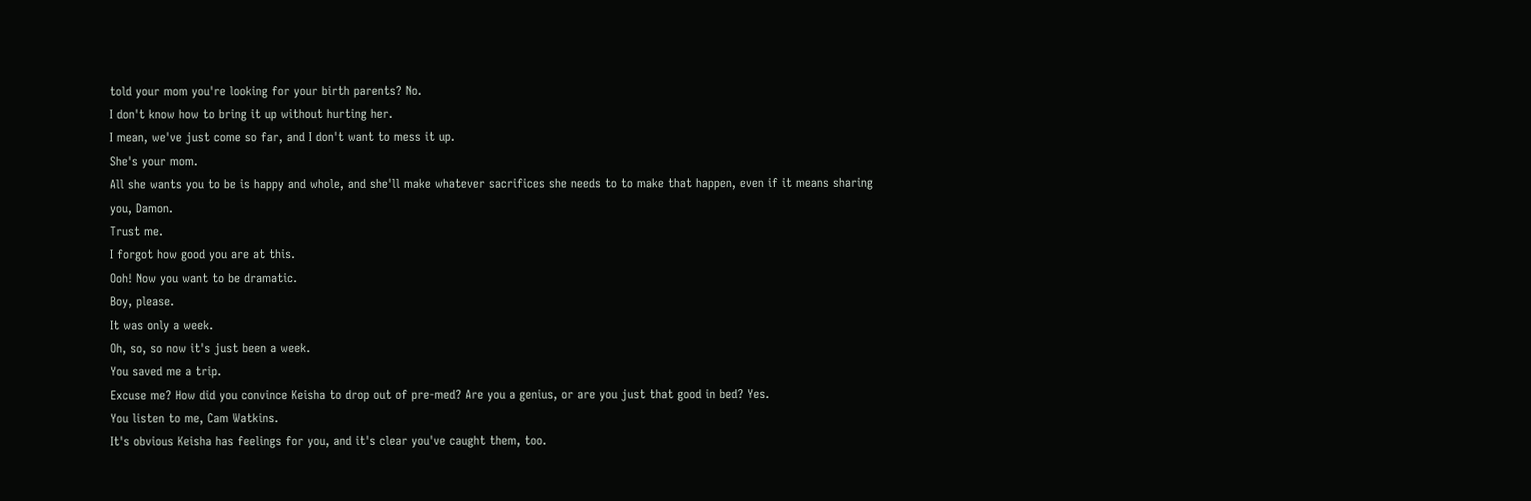told your mom you're looking for your birth parents? No.
I don't know how to bring it up without hurting her.
I mean, we've just come so far, and I don't want to mess it up.
She's your mom.
All she wants you to be is happy and whole, and she'll make whatever sacrifices she needs to to make that happen, even if it means sharing you, Damon.
Trust me.
I forgot how good you are at this.
Ooh! Now you want to be dramatic.
Boy, please.
It was only a week.
Oh, so, so now it's just been a week.
You saved me a trip.
Excuse me? How did you convince Keisha to drop out of pre-med? Are you a genius, or are you just that good in bed? Yes.
You listen to me, Cam Watkins.
It's obvious Keisha has feelings for you, and it's clear you've caught them, too.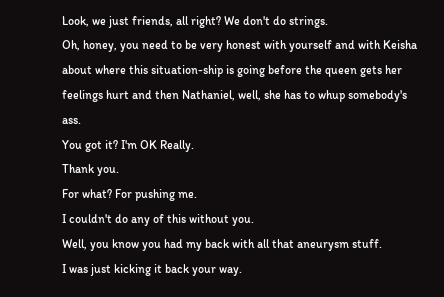Look, we just friends, all right? We don't do strings.
Oh, honey, you need to be very honest with yourself and with Keisha about where this situation-ship is going before the queen gets her feelings hurt and then Nathaniel, well, she has to whup somebody's ass.
You got it? I'm OK Really.
Thank you.
For what? For pushing me.
I couldn't do any of this without you.
Well, you know you had my back with all that aneurysm stuff.
I was just kicking it back your way.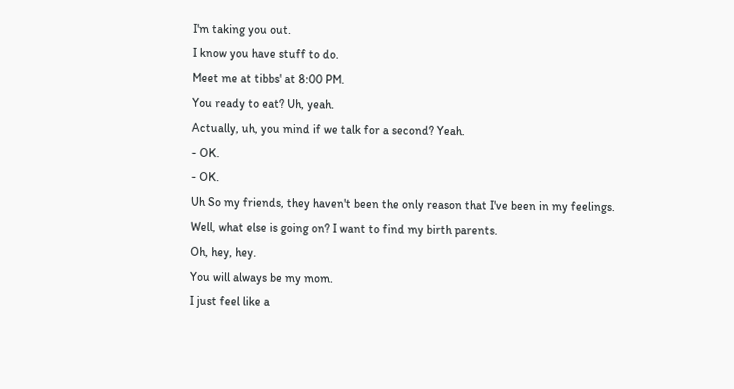I'm taking you out.
I know you have stuff to do.
Meet me at tibbs' at 8:00 PM.
You ready to eat? Uh, yeah.
Actually, uh, you mind if we talk for a second? Yeah.
- OK.
- OK.
Uh So my friends, they haven't been the only reason that I've been in my feelings.
Well, what else is going on? I want to find my birth parents.
Oh, hey, hey.
You will always be my mom.
I just feel like a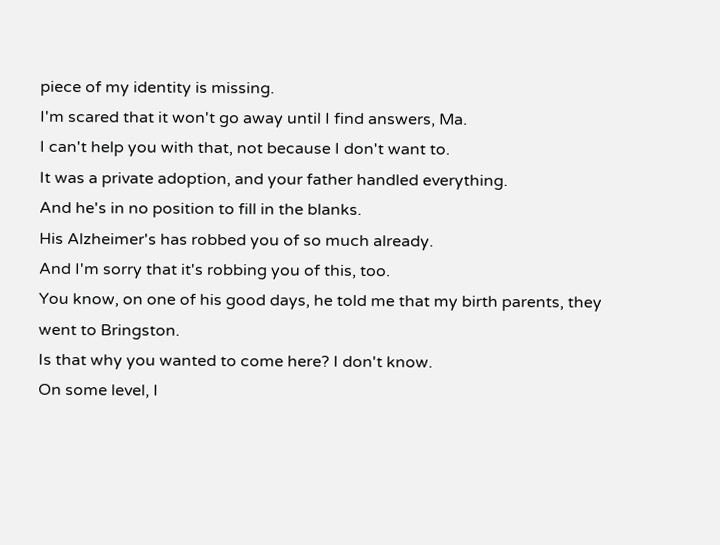piece of my identity is missing.
I'm scared that it won't go away until I find answers, Ma.
I can't help you with that, not because I don't want to.
It was a private adoption, and your father handled everything.
And he's in no position to fill in the blanks.
His Alzheimer's has robbed you of so much already.
And I'm sorry that it's robbing you of this, too.
You know, on one of his good days, he told me that my birth parents, they went to Bringston.
Is that why you wanted to come here? I don't know.
On some level, I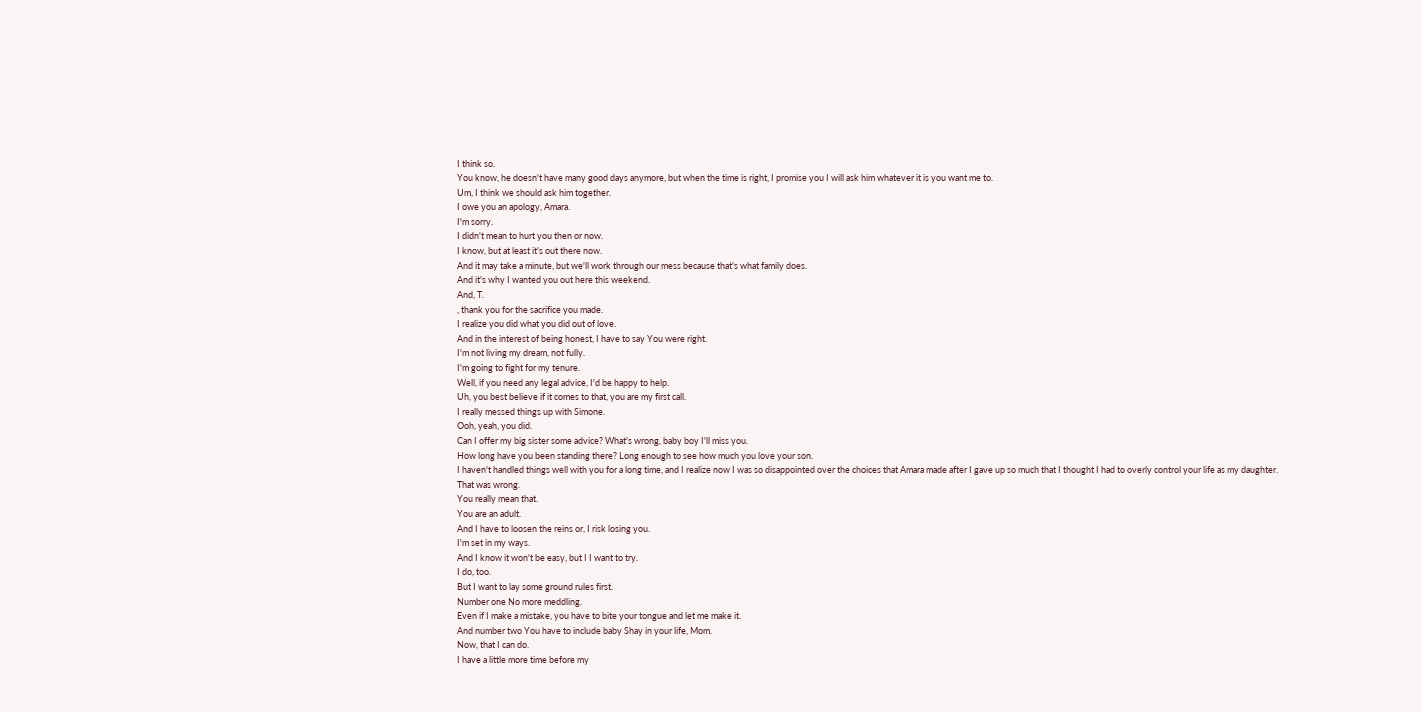I think so.
You know, he doesn't have many good days anymore, but when the time is right, I promise you I will ask him whatever it is you want me to.
Um, I think we should ask him together.
I owe you an apology, Amara.
I'm sorry.
I didn't mean to hurt you then or now.
I know, but at least it's out there now.
And it may take a minute, but we'll work through our mess because that's what family does.
And it's why I wanted you out here this weekend.
And, T.
, thank you for the sacrifice you made.
I realize you did what you did out of love.
And in the interest of being honest, I have to say You were right.
I'm not living my dream, not fully.
I'm going to fight for my tenure.
Well, if you need any legal advice, I'd be happy to help.
Uh, you best believe if it comes to that, you are my first call.
I really messed things up with Simone.
Ooh, yeah, you did.
Can I offer my big sister some advice? What's wrong, baby boy I'll miss you.
How long have you been standing there? Long enough to see how much you love your son.
I haven't handled things well with you for a long time, and I realize now I was so disappointed over the choices that Amara made after I gave up so much that I thought I had to overly control your life as my daughter.
That was wrong.
You really mean that.
You are an adult.
And I have to loosen the reins or, I risk losing you.
I'm set in my ways.
And I know it won't be easy, but I I want to try.
I do, too.
But I want to lay some ground rules first.
Number one No more meddling.
Even if I make a mistake, you have to bite your tongue and let me make it.
And number two You have to include baby Shay in your life, Mom.
Now, that I can do.
I have a little more time before my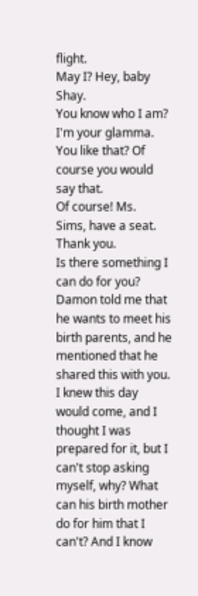flight.
May I? Hey, baby Shay.
You know who I am? I'm your glamma.
You like that? Of course you would say that.
Of course! Ms.
Sims, have a seat.
Thank you.
Is there something I can do for you? Damon told me that he wants to meet his birth parents, and he mentioned that he shared this with you.
I knew this day would come, and I thought I was prepared for it, but I can't stop asking myself, why? What can his birth mother do for him that I can't? And I know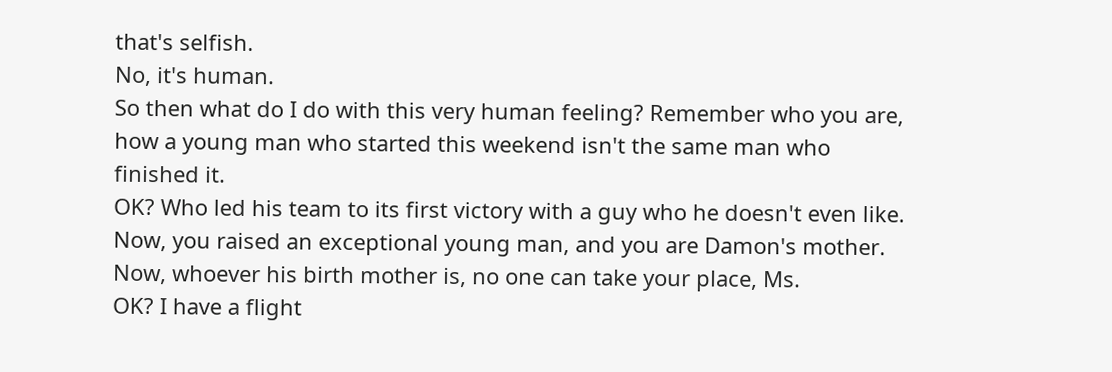that's selfish.
No, it's human.
So then what do I do with this very human feeling? Remember who you are, how a young man who started this weekend isn't the same man who finished it.
OK? Who led his team to its first victory with a guy who he doesn't even like.
Now, you raised an exceptional young man, and you are Damon's mother.
Now, whoever his birth mother is, no one can take your place, Ms.
OK? I have a flight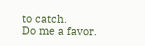to catch.
Do me a favor.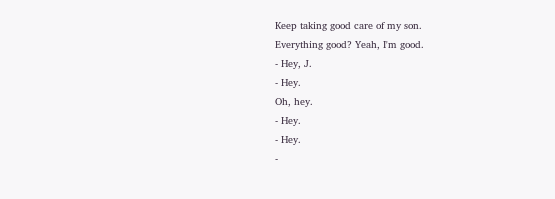Keep taking good care of my son.
Everything good? Yeah, I'm good.
- Hey, J.
- Hey.
Oh, hey.
- Hey.
- Hey.
-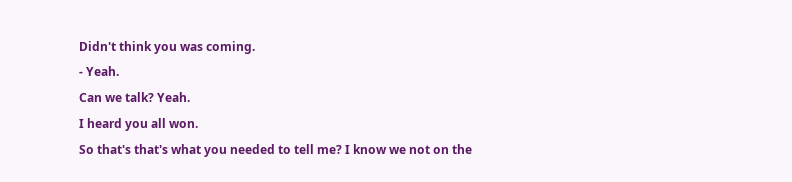Didn't think you was coming.
- Yeah.
Can we talk? Yeah.
I heard you all won.
So that's that's what you needed to tell me? I know we not on the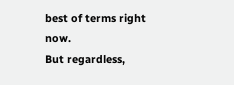best of terms right now.
But regardless,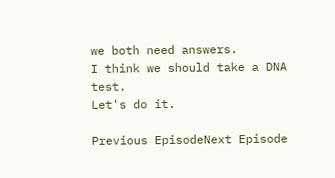we both need answers.
I think we should take a DNA test.
Let's do it.

Previous EpisodeNext Episode